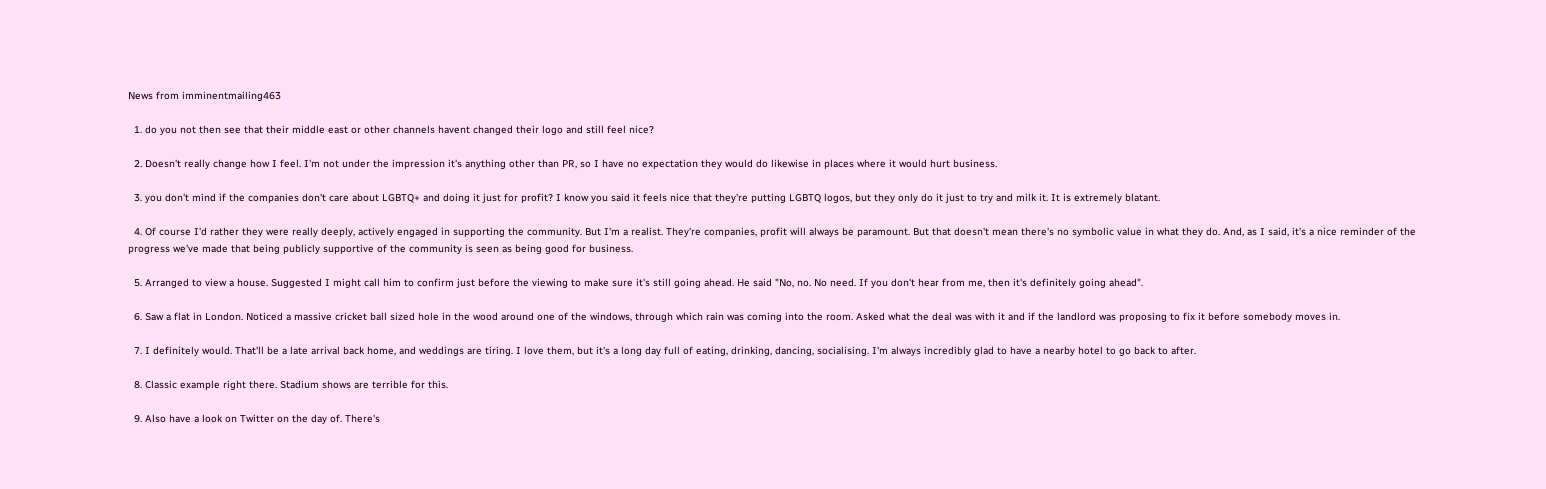News from imminentmailing463

  1. do you not then see that their middle east or other channels havent changed their logo and still feel nice?

  2. Doesn't really change how I feel. I'm not under the impression it's anything other than PR, so I have no expectation they would do likewise in places where it would hurt business.

  3. you don't mind if the companies don't care about LGBTQ+ and doing it just for profit? I know you said it feels nice that they're putting LGBTQ logos, but they only do it just to try and milk it. It is extremely blatant.

  4. Of course I'd rather they were really deeply, actively engaged in supporting the community. But I'm a realist. They're companies, profit will always be paramount. But that doesn't mean there's no symbolic value in what they do. And, as I said, it's a nice reminder of the progress we've made that being publicly supportive of the community is seen as being good for business.

  5. Arranged to view a house. Suggested I might call him to confirm just before the viewing to make sure it's still going ahead. He said "No, no. No need. If you don't hear from me, then it's definitely going ahead".

  6. Saw a flat in London. Noticed a massive cricket ball sized hole in the wood around one of the windows, through which rain was coming into the room. Asked what the deal was with it and if the landlord was proposing to fix it before somebody moves in.

  7. I definitely would. That'll be a late arrival back home, and weddings are tiring. I love them, but it's a long day full of eating, drinking, dancing, socialising. I'm always incredibly glad to have a nearby hotel to go back to after.

  8. Classic example right there. Stadium shows are terrible for this.

  9. Also have a look on Twitter on the day of. There's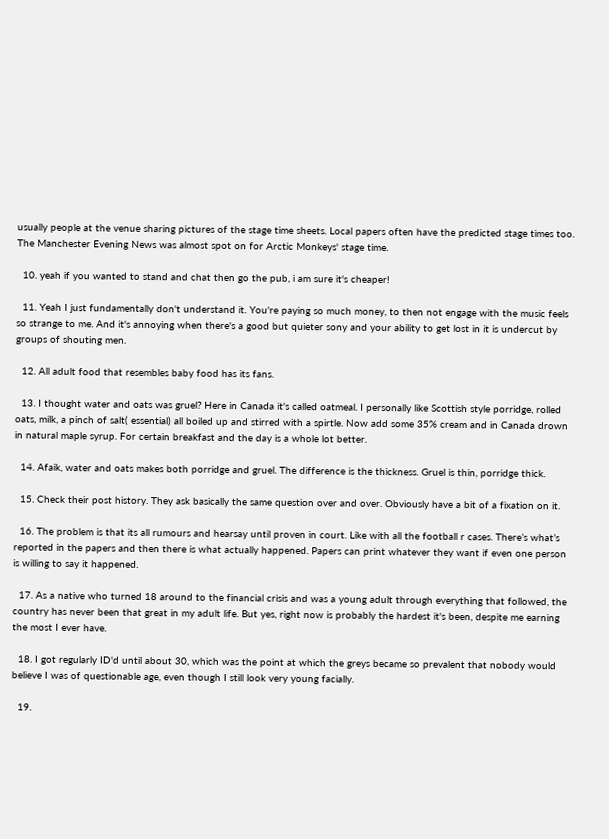usually people at the venue sharing pictures of the stage time sheets. Local papers often have the predicted stage times too. The Manchester Evening News was almost spot on for Arctic Monkeys' stage time.

  10. yeah if you wanted to stand and chat then go the pub, i am sure it's cheaper!

  11. Yeah I just fundamentally don't understand it. You're paying so much money, to then not engage with the music feels so strange to me. And it's annoying when there's a good but quieter sony and your ability to get lost in it is undercut by groups of shouting men.

  12. All adult food that resembles baby food has its fans.

  13. I thought water and oats was gruel? Here in Canada it's called oatmeal. I personally like Scottish style porridge, rolled oats, milk, a pinch of salt( essential) all boiled up and stirred with a spirtle. Now add some 35% cream and in Canada drown in natural maple syrup. For certain breakfast and the day is a whole lot better.

  14. Afaik, water and oats makes both porridge and gruel. The difference is the thickness. Gruel is thin, porridge thick.

  15. Check their post history. They ask basically the same question over and over. Obviously have a bit of a fixation on it.

  16. The problem is that its all rumours and hearsay until proven in court. Like with all the football r cases. There’s what’s reported in the papers and then there is what actually happened. Papers can print whatever they want if even one person is willing to say it happened.

  17. As a native who turned 18 around to the financial crisis and was a young adult through everything that followed, the country has never been that great in my adult life. But yes, right now is probably the hardest it's been, despite me earning the most I ever have.

  18. I got regularly ID'd until about 30, which was the point at which the greys became so prevalent that nobody would believe I was of questionable age, even though I still look very young facially.

  19.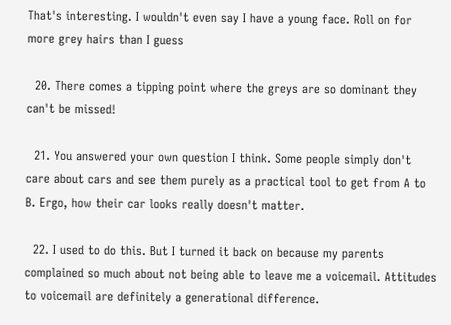That's interesting. I wouldn't even say I have a young face. Roll on for more grey hairs than I guess

  20. There comes a tipping point where the greys are so dominant they can't be missed!

  21. You answered your own question I think. Some people simply don't care about cars and see them purely as a practical tool to get from A to B. Ergo, how their car looks really doesn't matter.

  22. I used to do this. But I turned it back on because my parents complained so much about not being able to leave me a voicemail. Attitudes to voicemail are definitely a generational difference.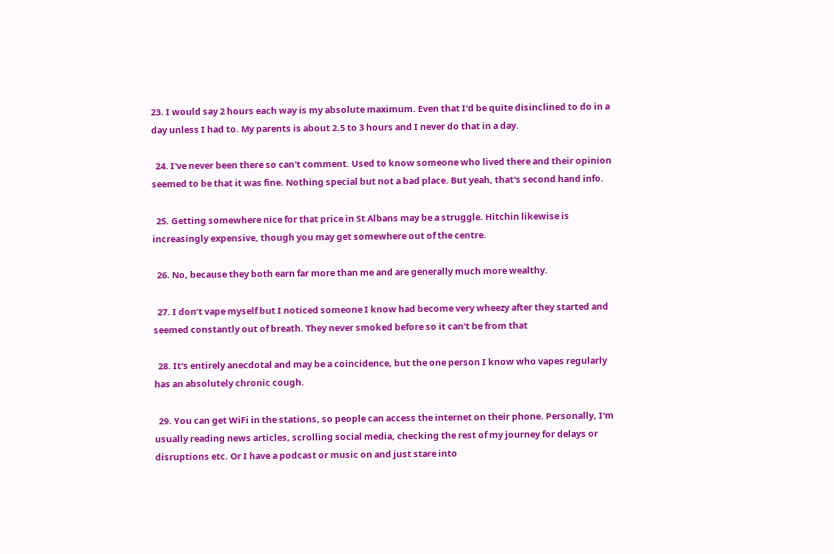23. I would say 2 hours each way is my absolute maximum. Even that I'd be quite disinclined to do in a day unless I had to. My parents is about 2.5 to 3 hours and I never do that in a day.

  24. I've never been there so can't comment. Used to know someone who lived there and their opinion seemed to be that it was fine. Nothing special but not a bad place. But yeah, that's second hand info.

  25. Getting somewhere nice for that price in St Albans may be a struggle. Hitchin likewise is increasingly expensive, though you may get somewhere out of the centre.

  26. No, because they both earn far more than me and are generally much more wealthy.

  27. I don’t vape myself but I noticed someone I know had become very wheezy after they started and seemed constantly out of breath. They never smoked before so it can’t be from that

  28. It's entirely anecdotal and may be a coincidence, but the one person I know who vapes regularly has an absolutely chronic cough.

  29. You can get WiFi in the stations, so people can access the internet on their phone. Personally, I'm usually reading news articles, scrolling social media, checking the rest of my journey for delays or disruptions etc. Or I have a podcast or music on and just stare into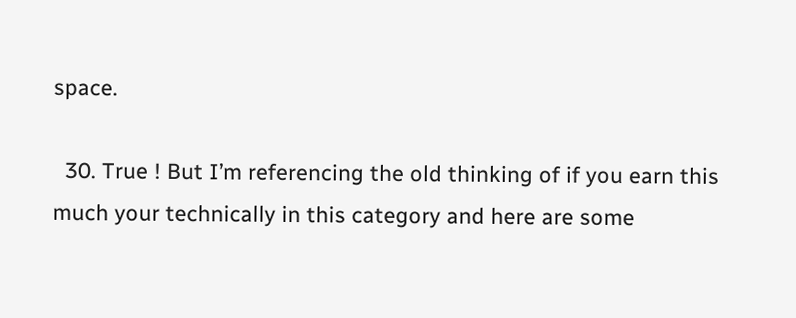space.

  30. True ! But I’m referencing the old thinking of if you earn this much your technically in this category and here are some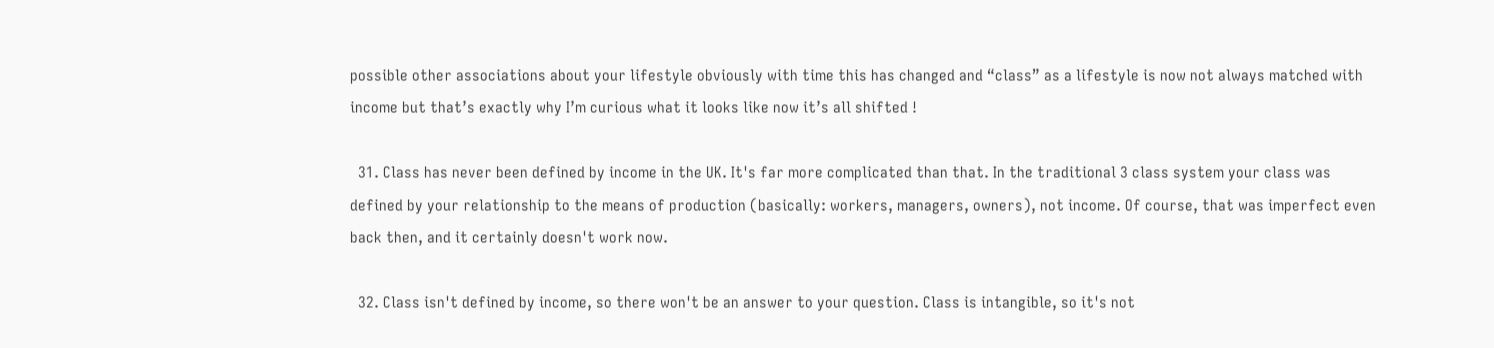possible other associations about your lifestyle obviously with time this has changed and “class” as a lifestyle is now not always matched with income but that’s exactly why I’m curious what it looks like now it’s all shifted !

  31. Class has never been defined by income in the UK. It's far more complicated than that. In the traditional 3 class system your class was defined by your relationship to the means of production (basically: workers, managers, owners), not income. Of course, that was imperfect even back then, and it certainly doesn't work now.

  32. Class isn't defined by income, so there won't be an answer to your question. Class is intangible, so it's not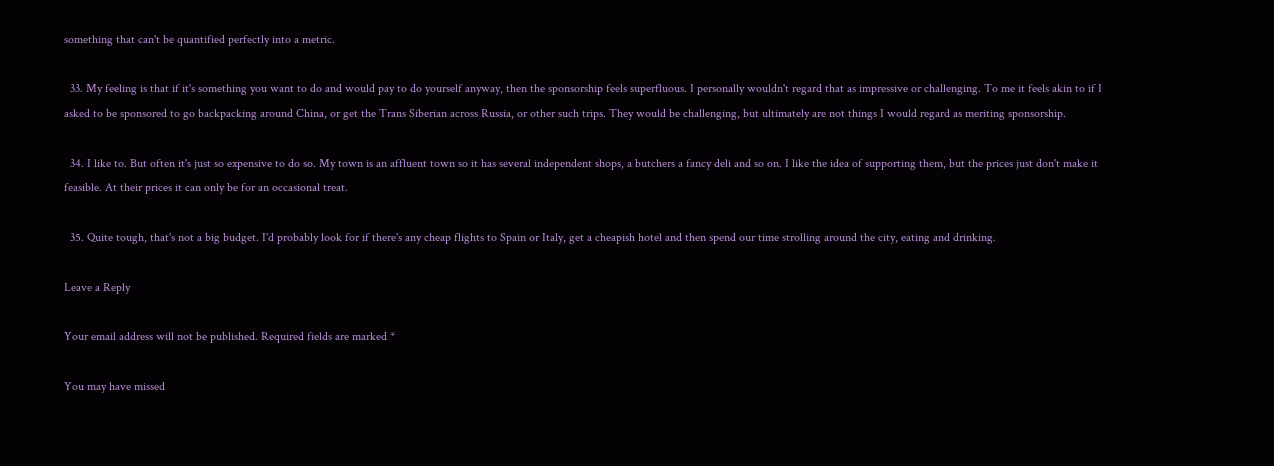something that can't be quantified perfectly into a metric.

  33. My feeling is that if it's something you want to do and would pay to do yourself anyway, then the sponsorship feels superfluous. I personally wouldn't regard that as impressive or challenging. To me it feels akin to if I asked to be sponsored to go backpacking around China, or get the Trans Siberian across Russia, or other such trips. They would be challenging, but ultimately are not things I would regard as meriting sponsorship.

  34. I like to. But often it's just so expensive to do so. My town is an affluent town so it has several independent shops, a butchers a fancy deli and so on. I like the idea of supporting them, but the prices just don't make it feasible. At their prices it can only be for an occasional treat.

  35. Quite tough, that's not a big budget. I'd probably look for if there's any cheap flights to Spain or Italy, get a cheapish hotel and then spend our time strolling around the city, eating and drinking.

Leave a Reply

Your email address will not be published. Required fields are marked *

You may have missed